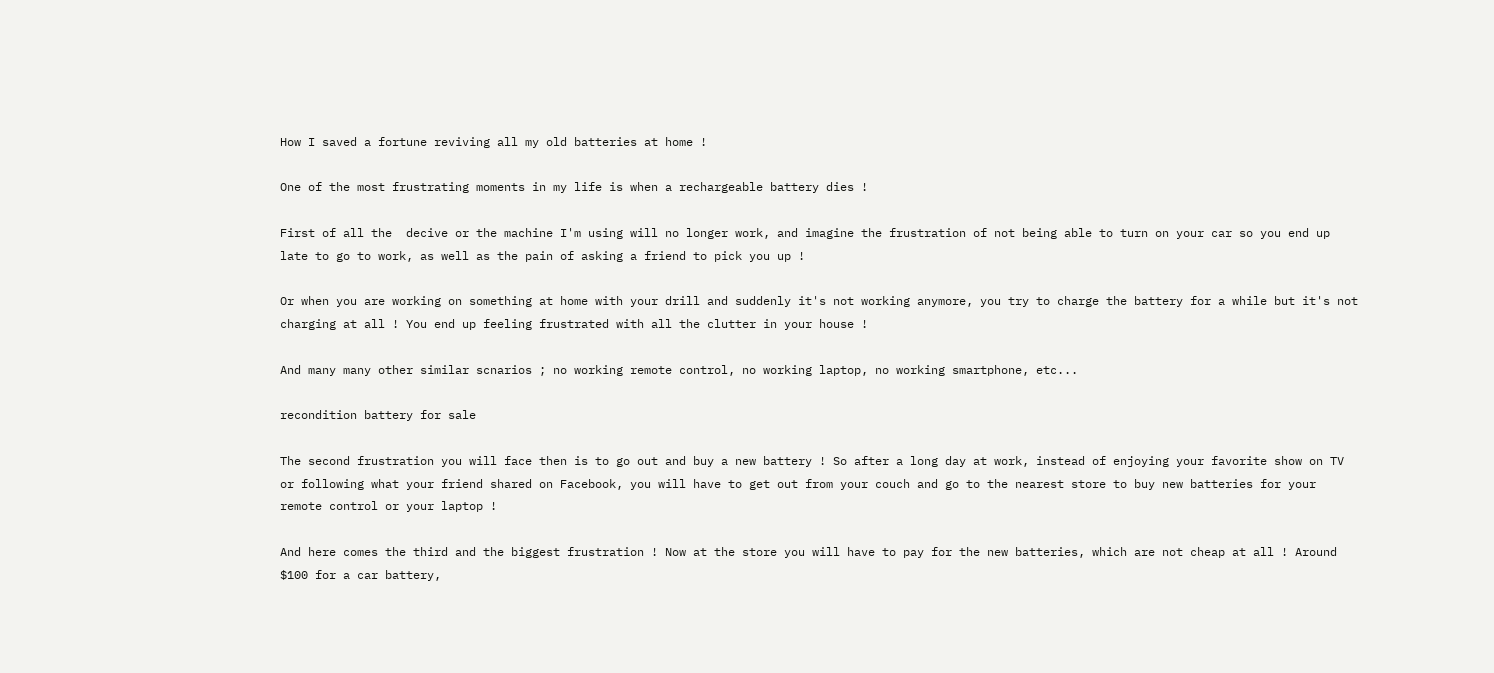How I saved a fortune reviving all my old batteries at home !

One of the most frustrating moments in my life is when a rechargeable battery dies !

First of all the  decive or the machine I'm using will no longer work, and imagine the frustration of not being able to turn on your car so you end up late to go to work, as well as the pain of asking a friend to pick you up !

Or when you are working on something at home with your drill and suddenly it's not working anymore, you try to charge the battery for a while but it's not charging at all ! You end up feeling frustrated with all the clutter in your house !

And many many other similar scnarios ; no working remote control, no working laptop, no working smartphone, etc...

recondition battery for sale

The second frustration you will face then is to go out and buy a new battery ! So after a long day at work, instead of enjoying your favorite show on TV or following what your friend shared on Facebook, you will have to get out from your couch and go to the nearest store to buy new batteries for your remote control or your laptop !

And here comes the third and the biggest frustration ! Now at the store you will have to pay for the new batteries, which are not cheap at all ! Around $100 for a car battery,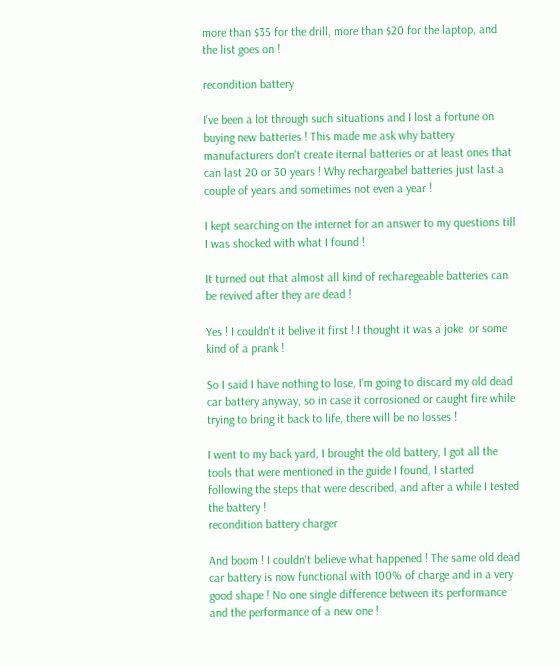more than $35 for the drill, more than $20 for the laptop, and the list goes on !

recondition battery

I've been a lot through such situations and I lost a fortune on buying new batteries ! This made me ask why battery manufacturers don't create iternal batteries or at least ones that can last 20 or 30 years ! Why rechargeabel batteries just last a couple of years and sometimes not even a year !

I kept searching on the internet for an answer to my questions till I was shocked with what I found !

It turned out that almost all kind of recharegeable batteries can be revived after they are dead !

Yes ! I couldn't it belive it first ! I thought it was a joke  or some kind of a prank !

So I said I have nothing to lose, I'm going to discard my old dead car battery anyway, so in case it corrosioned or caught fire while trying to bring it back to life, there will be no losses !

I went to my back yard, I brought the old battery, I got all the tools that were mentioned in the guide I found, I started following the steps that were described, and after a while I tested the battery !
recondition battery charger

And boom ! I couldn't believe what happened ! The same old dead car battery is now functional with 100% of charge and in a very good shape ! No one single difference between its performance and the performance of a new one !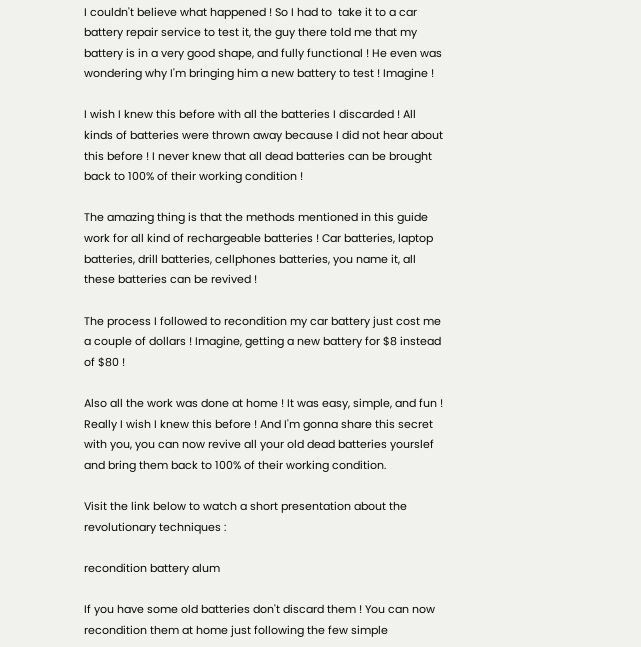I couldn't believe what happened ! So I had to  take it to a car battery repair service to test it, the guy there told me that my battery is in a very good shape, and fully functional ! He even was wondering why I'm bringing him a new battery to test ! Imagine !

I wish I knew this before with all the batteries I discarded ! All kinds of batteries were thrown away because I did not hear about this before ! I never knew that all dead batteries can be brought back to 100% of their working condition !

The amazing thing is that the methods mentioned in this guide work for all kind of rechargeable batteries ! Car batteries, laptop batteries, drill batteries, cellphones batteries, you name it, all these batteries can be revived !

The process I followed to recondition my car battery just cost me a couple of dollars ! Imagine, getting a new battery for $8 instead of $80 !

Also all the work was done at home ! It was easy, simple, and fun !
Really I wish I knew this before ! And I'm gonna share this secret with you, you can now revive all your old dead batteries yourslef and bring them back to 100% of their working condition.

Visit the link below to watch a short presentation about the revolutionary techniques :

recondition battery alum

If you have some old batteries don't discard them ! You can now recondition them at home just following the few simple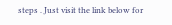steps . Just visit the link below for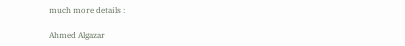much more details :

Ahmed Algazar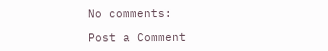No comments:

Post a Comment